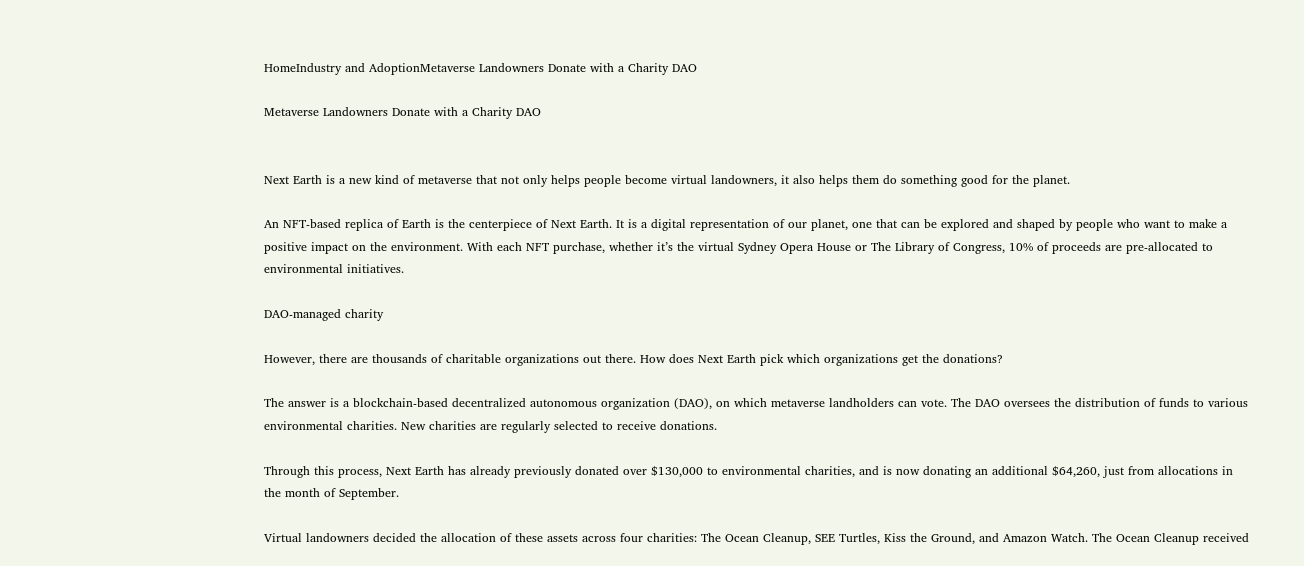HomeIndustry and AdoptionMetaverse Landowners Donate with a Charity DAO

Metaverse Landowners Donate with a Charity DAO


Next Earth is a new kind of metaverse that not only helps people become virtual landowners, it also helps them do something good for the planet.

An NFT-based replica of Earth is the centerpiece of Next Earth. It is a digital representation of our planet, one that can be explored and shaped by people who want to make a positive impact on the environment. With each NFT purchase, whether it’s the virtual Sydney Opera House or The Library of Congress, 10% of proceeds are pre-allocated to environmental initiatives.

DAO-managed charity

However, there are thousands of charitable organizations out there. How does Next Earth pick which organizations get the donations?

The answer is a blockchain-based decentralized autonomous organization (DAO), on which metaverse landholders can vote. The DAO oversees the distribution of funds to various environmental charities. New charities are regularly selected to receive donations.

Through this process, Next Earth has already previously donated over $130,000 to environmental charities, and is now donating an additional $64,260, just from allocations in the month of September.

Virtual landowners decided the allocation of these assets across four charities: The Ocean Cleanup, SEE Turtles, Kiss the Ground, and Amazon Watch. The Ocean Cleanup received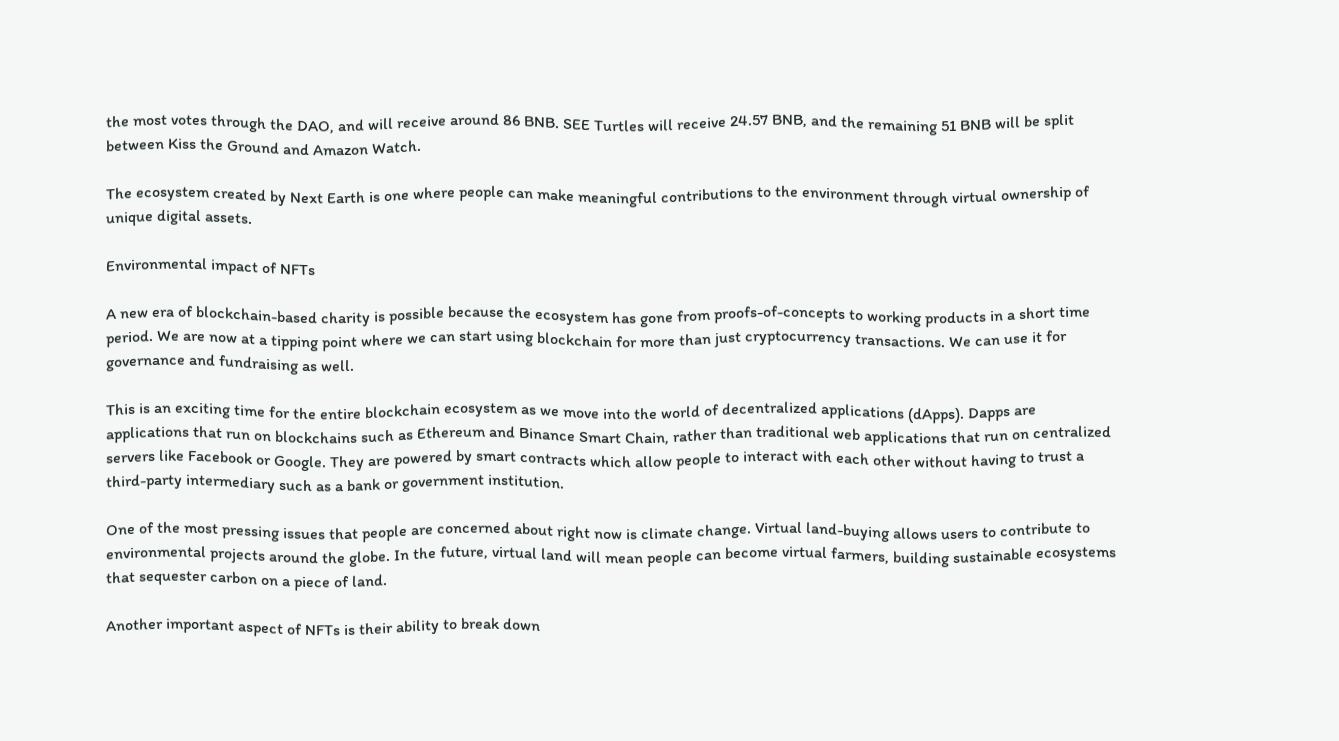the most votes through the DAO, and will receive around 86 BNB. SEE Turtles will receive 24.57 BNB, and the remaining 51 BNB will be split between Kiss the Ground and Amazon Watch.

The ecosystem created by Next Earth is one where people can make meaningful contributions to the environment through virtual ownership of unique digital assets.

Environmental impact of NFTs

A new era of blockchain-based charity is possible because the ecosystem has gone from proofs-of-concepts to working products in a short time period. We are now at a tipping point where we can start using blockchain for more than just cryptocurrency transactions. We can use it for governance and fundraising as well.

This is an exciting time for the entire blockchain ecosystem as we move into the world of decentralized applications (dApps). Dapps are applications that run on blockchains such as Ethereum and Binance Smart Chain, rather than traditional web applications that run on centralized servers like Facebook or Google. They are powered by smart contracts which allow people to interact with each other without having to trust a third-party intermediary such as a bank or government institution.

One of the most pressing issues that people are concerned about right now is climate change. Virtual land-buying allows users to contribute to environmental projects around the globe. In the future, virtual land will mean people can become virtual farmers, building sustainable ecosystems that sequester carbon on a piece of land.

Another important aspect of NFTs is their ability to break down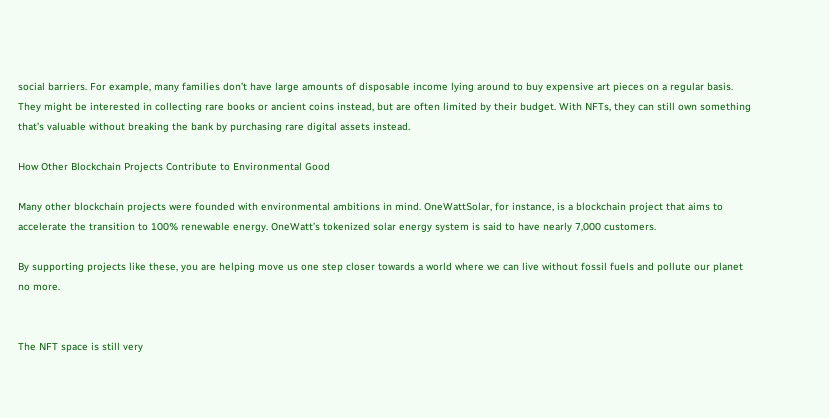social barriers. For example, many families don’t have large amounts of disposable income lying around to buy expensive art pieces on a regular basis. They might be interested in collecting rare books or ancient coins instead, but are often limited by their budget. With NFTs, they can still own something that’s valuable without breaking the bank by purchasing rare digital assets instead.

How Other Blockchain Projects Contribute to Environmental Good

Many other blockchain projects were founded with environmental ambitions in mind. OneWattSolar, for instance, is a blockchain project that aims to accelerate the transition to 100% renewable energy. OneWatt’s tokenized solar energy system is said to have nearly 7,000 customers.

By supporting projects like these, you are helping move us one step closer towards a world where we can live without fossil fuels and pollute our planet no more.


The NFT space is still very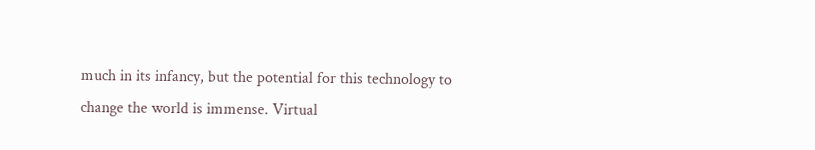much in its infancy, but the potential for this technology to change the world is immense. Virtual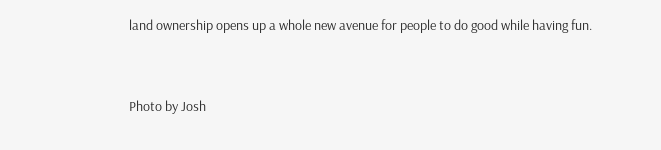land ownership opens up a whole new avenue for people to do good while having fun.


Photo by Josh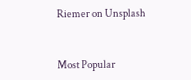Riemer on Unsplash


Most Popular